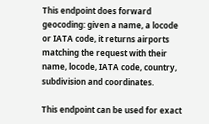This endpoint does forward geocoding: given a name, a locode or IATA code, it returns airports matching the request with their name, locode, IATA code, country, subdivision and coordinates.

This endpoint can be used for exact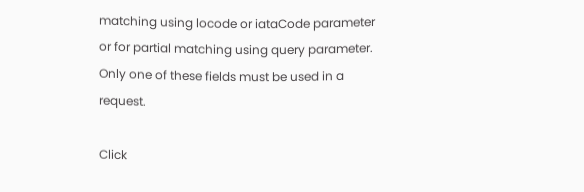matching using locode or iataCode parameter or for partial matching using query parameter. Only one of these fields must be used in a request.

Click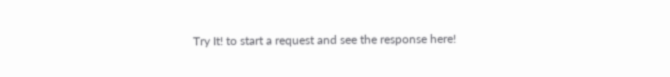Try It! to start a request and see the response here!